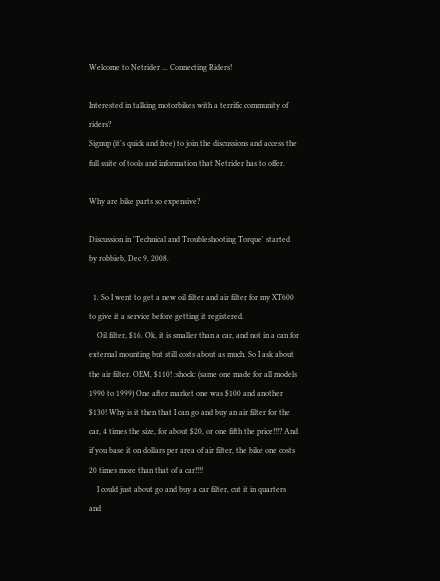Welcome to Netrider ... Connecting Riders!

Interested in talking motorbikes with a terrific community of riders?
Signup (it's quick and free) to join the discussions and access the full suite of tools and information that Netrider has to offer.

Why are bike parts so expensive?

Discussion in 'Technical and Troubleshooting Torque' started by robbieb, Dec 9, 2008.

  1. So I went to get a new oil filter and air filter for my XT600 to give it a service before getting it registered.
    Oil filter, $16. Ok, it is smaller than a car, and not in a can for external mounting but still costs about as much. So I ask about the air filter. OEM, $110! :shock: (same one made for all models 1990 to 1999) One after market one was $100 and another $130! Why is it then that I can go and buy an air filter for the car, 4 times the size, for about $20, or one fifth the price!!!? And if you base it on dollars per area of air filter, the bike one costs 20 times more than that of a car!!!!
    I could just about go and buy a car filter, cut it in quarters and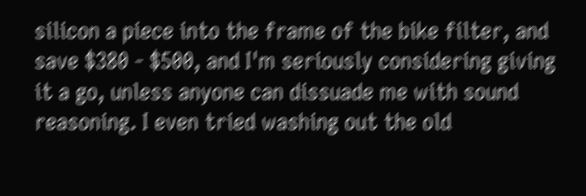silicon a piece into the frame of the bike filter, and save $380 - $500, and I'm seriously considering giving it a go, unless anyone can dissuade me with sound reasoning. I even tried washing out the old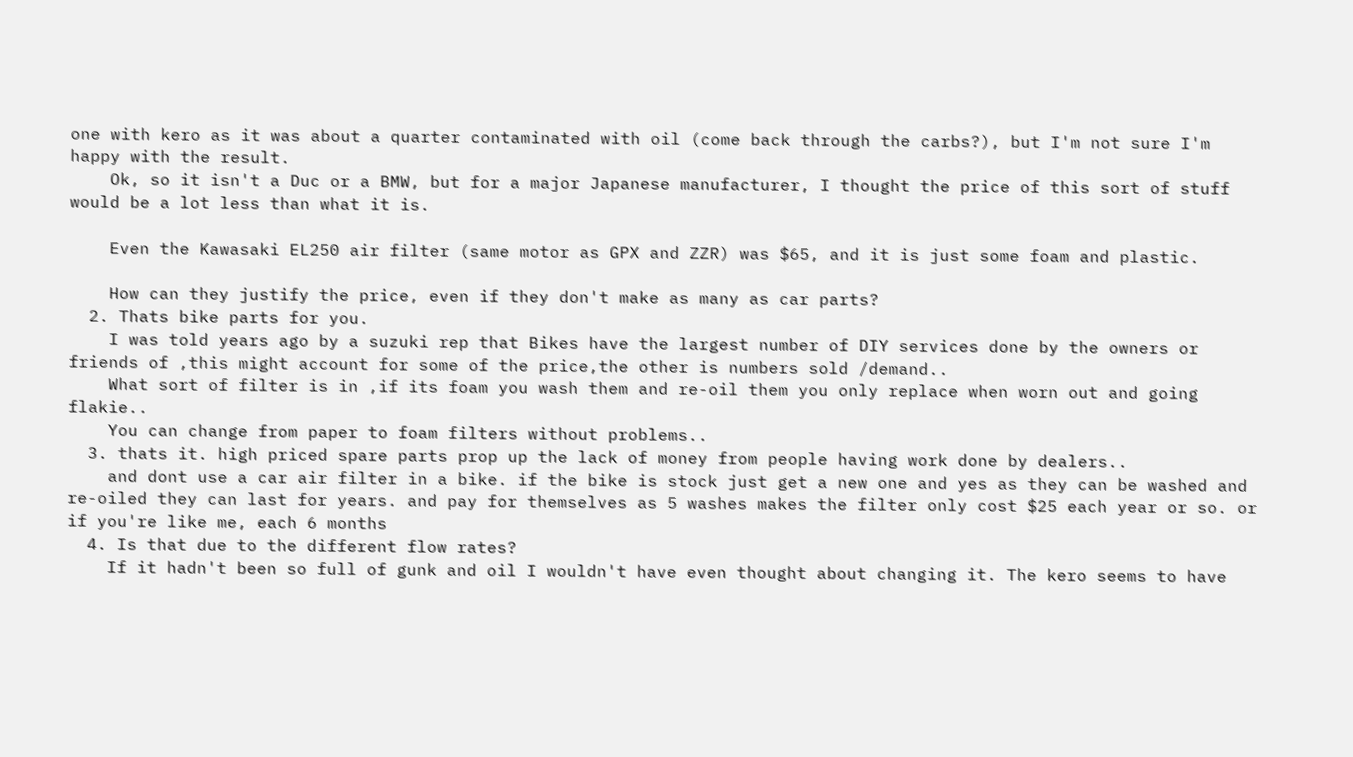one with kero as it was about a quarter contaminated with oil (come back through the carbs?), but I'm not sure I'm happy with the result.
    Ok, so it isn't a Duc or a BMW, but for a major Japanese manufacturer, I thought the price of this sort of stuff would be a lot less than what it is.

    Even the Kawasaki EL250 air filter (same motor as GPX and ZZR) was $65, and it is just some foam and plastic.

    How can they justify the price, even if they don't make as many as car parts?
  2. Thats bike parts for you.
    I was told years ago by a suzuki rep that Bikes have the largest number of DIY services done by the owners or friends of ,this might account for some of the price,the other is numbers sold /demand..
    What sort of filter is in ,if its foam you wash them and re-oil them you only replace when worn out and going flakie..
    You can change from paper to foam filters without problems..
  3. thats it. high priced spare parts prop up the lack of money from people having work done by dealers..
    and dont use a car air filter in a bike. if the bike is stock just get a new one and yes as they can be washed and re-oiled they can last for years. and pay for themselves as 5 washes makes the filter only cost $25 each year or so. or if you're like me, each 6 months
  4. Is that due to the different flow rates?
    If it hadn't been so full of gunk and oil I wouldn't have even thought about changing it. The kero seems to have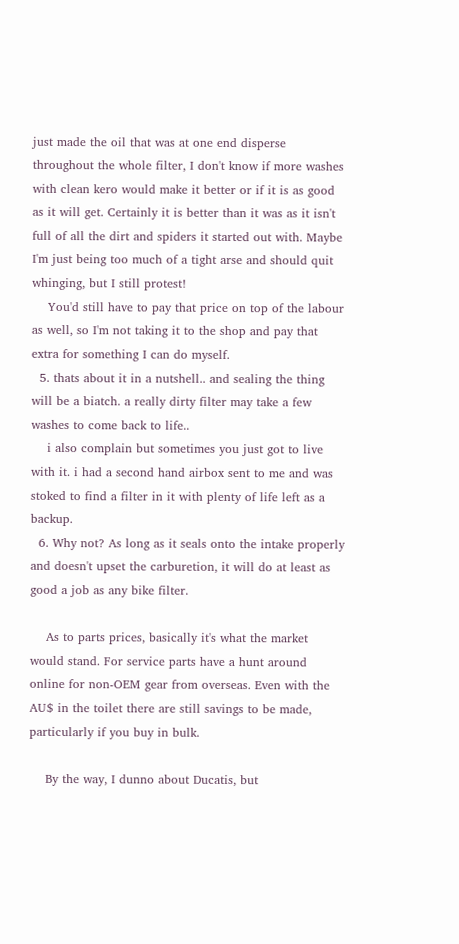just made the oil that was at one end disperse throughout the whole filter, I don't know if more washes with clean kero would make it better or if it is as good as it will get. Certainly it is better than it was as it isn't full of all the dirt and spiders it started out with. Maybe I'm just being too much of a tight arse and should quit whinging, but I still protest!
    You'd still have to pay that price on top of the labour as well, so I'm not taking it to the shop and pay that extra for something I can do myself.
  5. thats about it in a nutshell.. and sealing the thing will be a biatch. a really dirty filter may take a few washes to come back to life..
    i also complain but sometimes you just got to live with it. i had a second hand airbox sent to me and was stoked to find a filter in it with plenty of life left as a backup.
  6. Why not? As long as it seals onto the intake properly and doesn't upset the carburetion, it will do at least as good a job as any bike filter.

    As to parts prices, basically it's what the market would stand. For service parts have a hunt around online for non-OEM gear from overseas. Even with the AU$ in the toilet there are still savings to be made, particularly if you buy in bulk.

    By the way, I dunno about Ducatis, but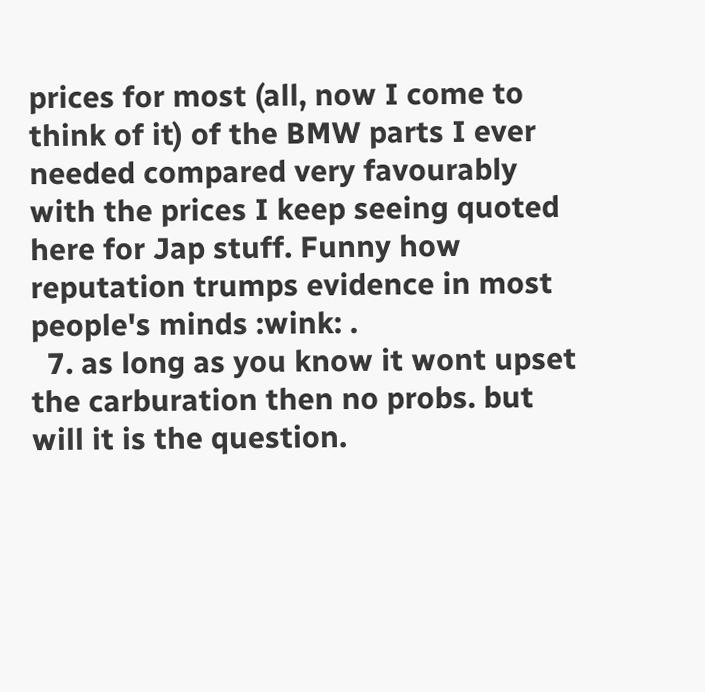prices for most (all, now I come to think of it) of the BMW parts I ever needed compared very favourably with the prices I keep seeing quoted here for Jap stuff. Funny how reputation trumps evidence in most people's minds :wink: .
  7. as long as you know it wont upset the carburation then no probs. but will it is the question.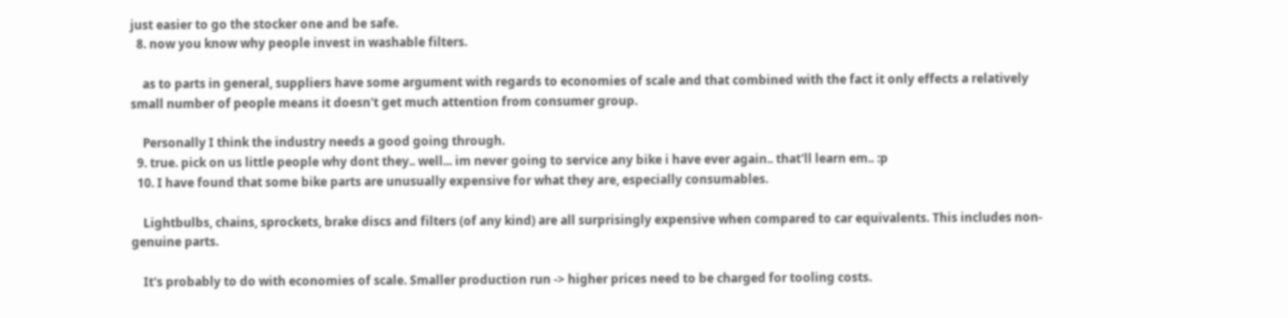just easier to go the stocker one and be safe.
  8. now you know why people invest in washable filters.

    as to parts in general, suppliers have some argument with regards to economies of scale and that combined with the fact it only effects a relatively small number of people means it doesn't get much attention from consumer group.

    Personally I think the industry needs a good going through.
  9. true. pick on us little people why dont they.. well... im never going to service any bike i have ever again.. that'll learn em.. :p
  10. I have found that some bike parts are unusually expensive for what they are, especially consumables.

    Lightbulbs, chains, sprockets, brake discs and filters (of any kind) are all surprisingly expensive when compared to car equivalents. This includes non-genuine parts.

    It's probably to do with economies of scale. Smaller production run -> higher prices need to be charged for tooling costs.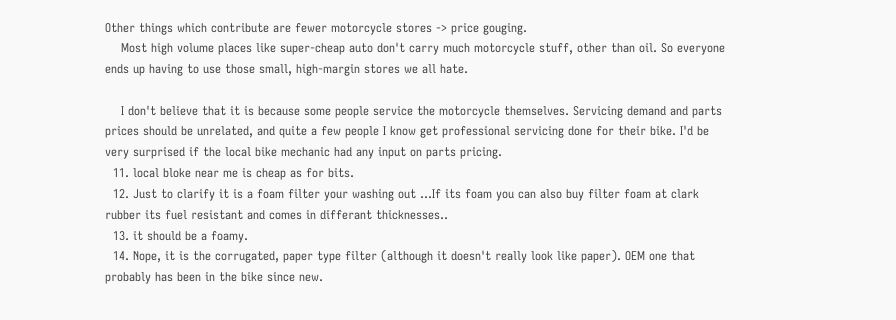Other things which contribute are fewer motorcycle stores -> price gouging.
    Most high volume places like super-cheap auto don't carry much motorcycle stuff, other than oil. So everyone ends up having to use those small, high-margin stores we all hate.

    I don't believe that it is because some people service the motorcycle themselves. Servicing demand and parts prices should be unrelated, and quite a few people I know get professional servicing done for their bike. I'd be very surprised if the local bike mechanic had any input on parts pricing.
  11. local bloke near me is cheap as for bits.
  12. Just to clarify it is a foam filter your washing out ...If its foam you can also buy filter foam at clark rubber its fuel resistant and comes in differant thicknesses..
  13. it should be a foamy.
  14. Nope, it is the corrugated, paper type filter (although it doesn't really look like paper). OEM one that probably has been in the bike since new.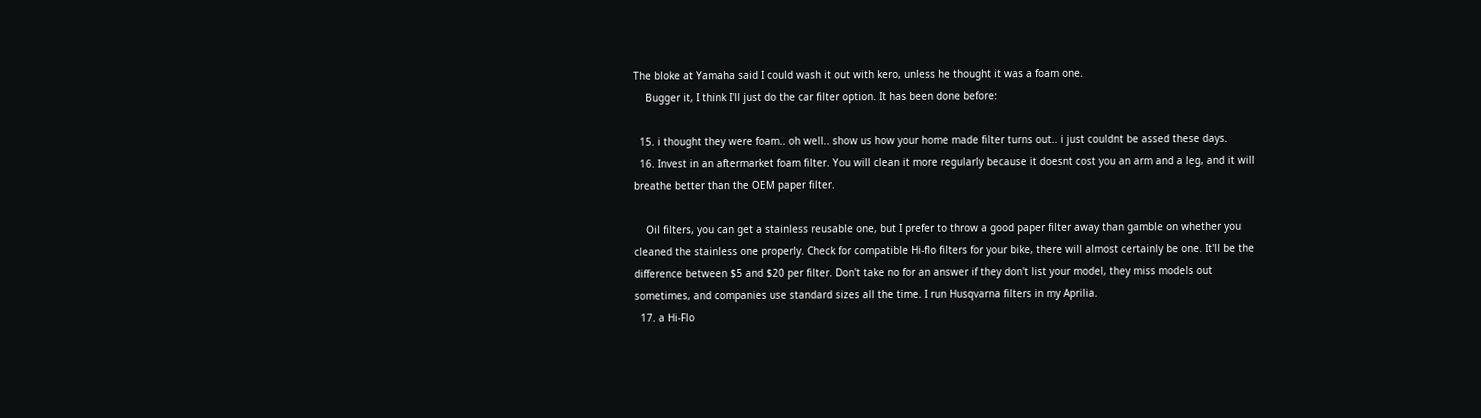The bloke at Yamaha said I could wash it out with kero, unless he thought it was a foam one.
    Bugger it, I think I'll just do the car filter option. It has been done before:

  15. i thought they were foam.. oh well.. show us how your home made filter turns out.. i just couldnt be assed these days.
  16. Invest in an aftermarket foam filter. You will clean it more regularly because it doesnt cost you an arm and a leg, and it will breathe better than the OEM paper filter.

    Oil filters, you can get a stainless reusable one, but I prefer to throw a good paper filter away than gamble on whether you cleaned the stainless one properly. Check for compatible Hi-flo filters for your bike, there will almost certainly be one. It'll be the difference between $5 and $20 per filter. Don't take no for an answer if they don't list your model, they miss models out sometimes, and companies use standard sizes all the time. I run Husqvarna filters in my Aprilia.
  17. a Hi-Flo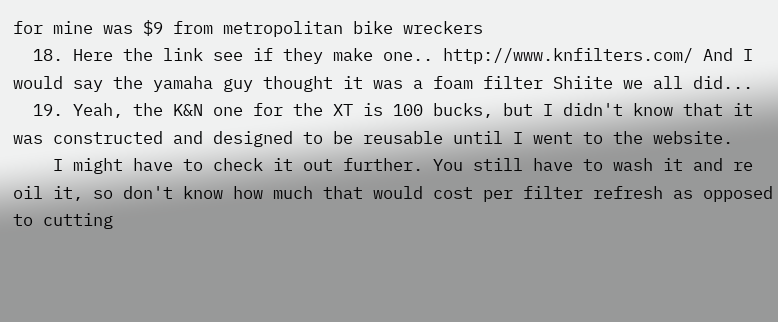for mine was $9 from metropolitan bike wreckers
  18. Here the link see if they make one.. http://www.knfilters.com/ And I would say the yamaha guy thought it was a foam filter Shiite we all did...
  19. Yeah, the K&N one for the XT is 100 bucks, but I didn't know that it was constructed and designed to be reusable until I went to the website.
    I might have to check it out further. You still have to wash it and re oil it, so don't know how much that would cost per filter refresh as opposed to cutting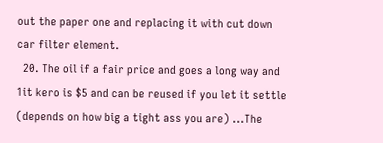out the paper one and replacing it with cut down car filter element.
  20. The oil if a fair price and goes a long way and 1it kero is $5 and can be reused if you let it settle (depends on how big a tight ass you are) ...The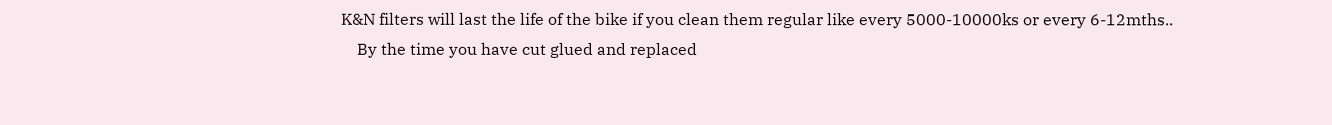K&N filters will last the life of the bike if you clean them regular like every 5000-10000ks or every 6-12mths..
    By the time you have cut glued and replaced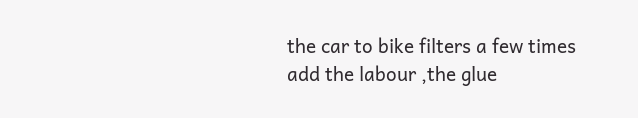the car to bike filters a few times add the labour ,the glue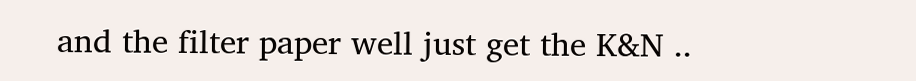and the filter paper well just get the K&N ..